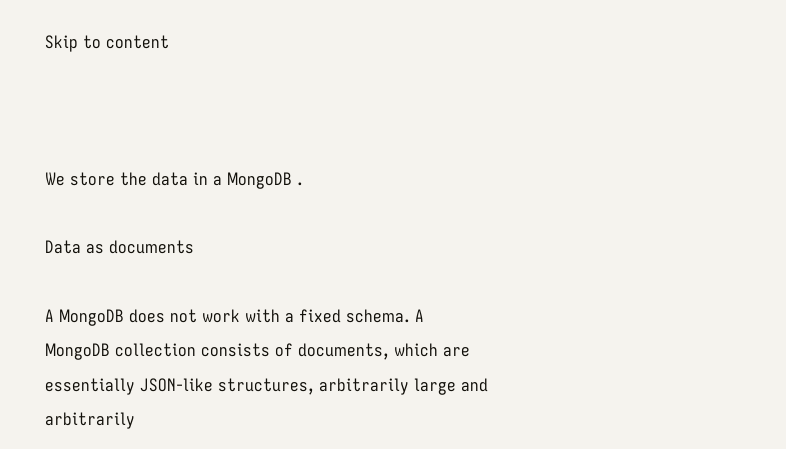Skip to content



We store the data in a MongoDB .

Data as documents

A MongoDB does not work with a fixed schema. A MongoDB collection consists of documents, which are essentially JSON-like structures, arbitrarily large and arbitrarily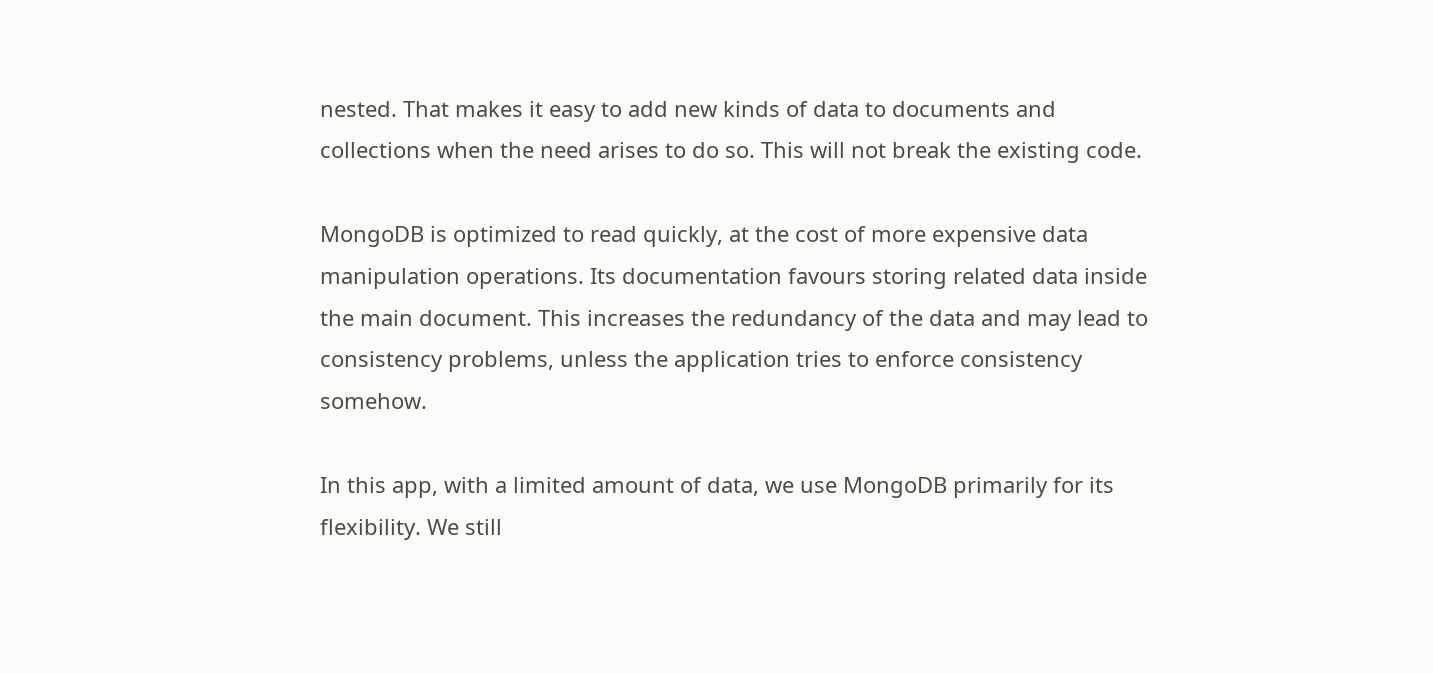nested. That makes it easy to add new kinds of data to documents and collections when the need arises to do so. This will not break the existing code.

MongoDB is optimized to read quickly, at the cost of more expensive data manipulation operations. Its documentation favours storing related data inside the main document. This increases the redundancy of the data and may lead to consistency problems, unless the application tries to enforce consistency somehow.

In this app, with a limited amount of data, we use MongoDB primarily for its flexibility. We still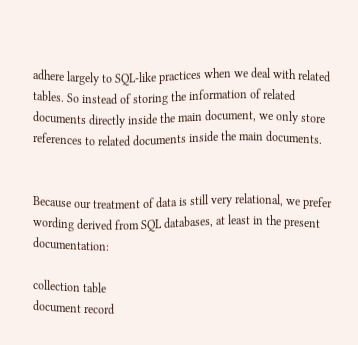adhere largely to SQL-like practices when we deal with related tables. So instead of storing the information of related documents directly inside the main document, we only store references to related documents inside the main documents.


Because our treatment of data is still very relational, we prefer wording derived from SQL databases, at least in the present documentation:

collection table
document record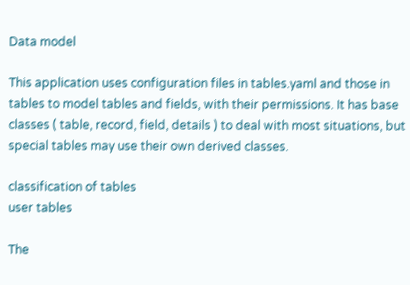Data model

This application uses configuration files in tables.yaml and those in tables to model tables and fields, with their permissions. It has base classes ( table, record, field, details ) to deal with most situations, but special tables may use their own derived classes.

classification of tables
user tables

The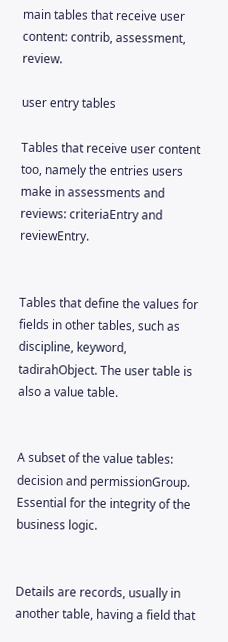main tables that receive user content: contrib, assessment, review.

user entry tables

Tables that receive user content too, namely the entries users make in assessments and reviews: criteriaEntry and reviewEntry.


Tables that define the values for fields in other tables, such as discipline, keyword, tadirahObject. The user table is also a value table.


A subset of the value tables: decision and permissionGroup. Essential for the integrity of the business logic.


Details are records, usually in another table, having a field that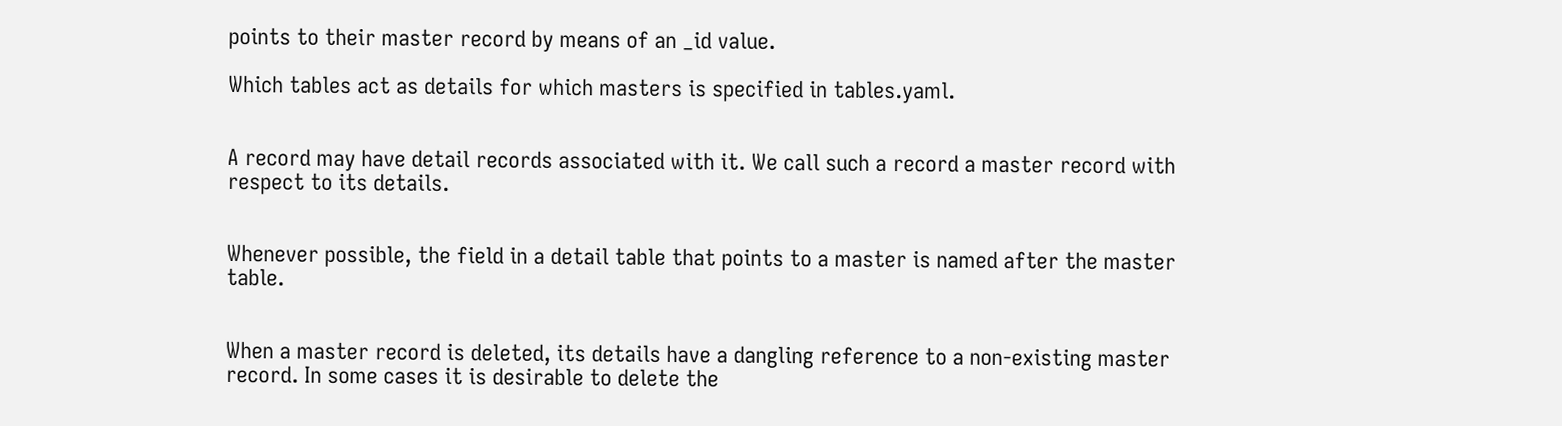points to their master record by means of an _id value.

Which tables act as details for which masters is specified in tables.yaml.


A record may have detail records associated with it. We call such a record a master record with respect to its details.


Whenever possible, the field in a detail table that points to a master is named after the master table.


When a master record is deleted, its details have a dangling reference to a non-existing master record. In some cases it is desirable to delete the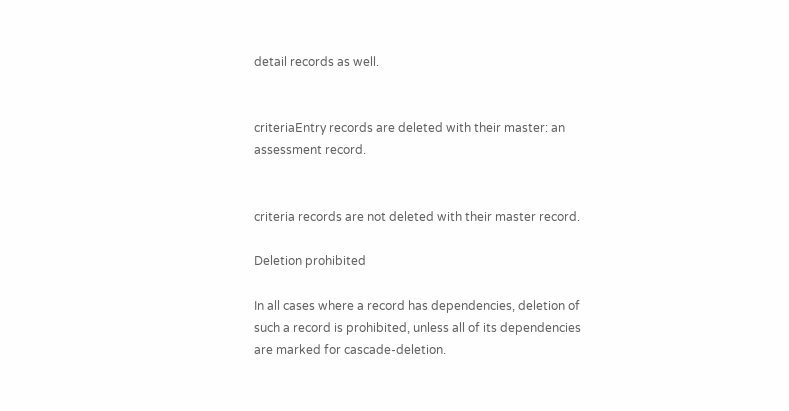detail records as well.


criteriaEntry records are deleted with their master: an assessment record.


criteria records are not deleted with their master record.

Deletion prohibited

In all cases where a record has dependencies, deletion of such a record is prohibited, unless all of its dependencies are marked for cascade-deletion.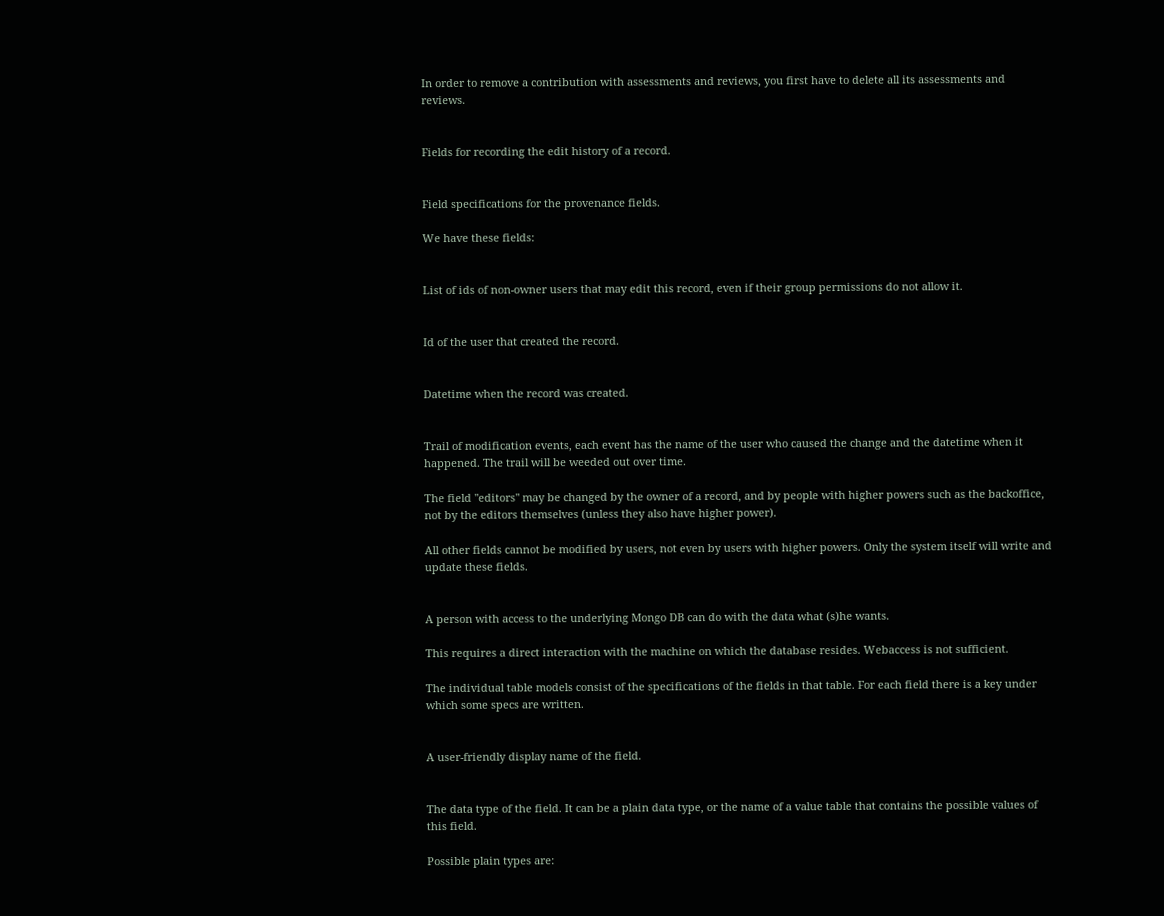In order to remove a contribution with assessments and reviews, you first have to delete all its assessments and reviews.


Fields for recording the edit history of a record.


Field specifications for the provenance fields.

We have these fields:


List of ids of non-owner users that may edit this record, even if their group permissions do not allow it.


Id of the user that created the record.


Datetime when the record was created.


Trail of modification events, each event has the name of the user who caused the change and the datetime when it happened. The trail will be weeded out over time.

The field "editors" may be changed by the owner of a record, and by people with higher powers such as the backoffice, not by the editors themselves (unless they also have higher power).

All other fields cannot be modified by users, not even by users with higher powers. Only the system itself will write and update these fields.


A person with access to the underlying Mongo DB can do with the data what (s)he wants.

This requires a direct interaction with the machine on which the database resides. Webaccess is not sufficient.

The individual table models consist of the specifications of the fields in that table. For each field there is a key under which some specs are written.


A user-friendly display name of the field.


The data type of the field. It can be a plain data type, or the name of a value table that contains the possible values of this field.

Possible plain types are: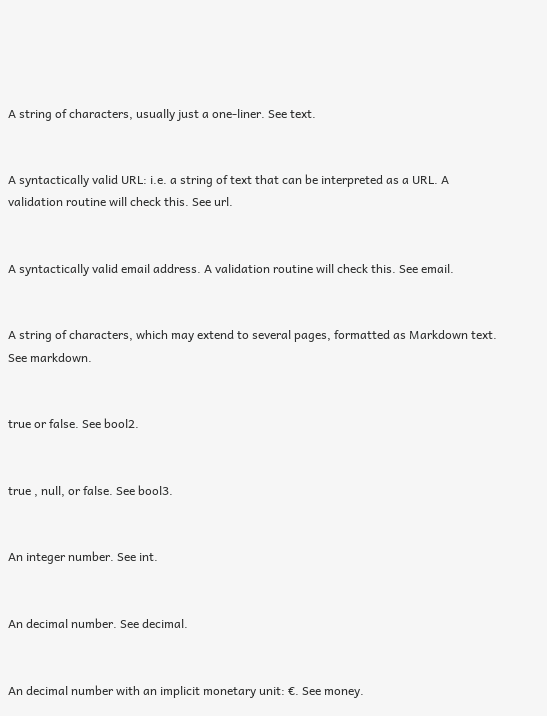A string of characters, usually just a one-liner. See text.


A syntactically valid URL: i.e. a string of text that can be interpreted as a URL. A validation routine will check this. See url.


A syntactically valid email address. A validation routine will check this. See email.


A string of characters, which may extend to several pages, formatted as Markdown text. See markdown.


true or false. See bool2.


true , null, or false. See bool3.


An integer number. See int.


An decimal number. See decimal.


An decimal number with an implicit monetary unit: €. See money.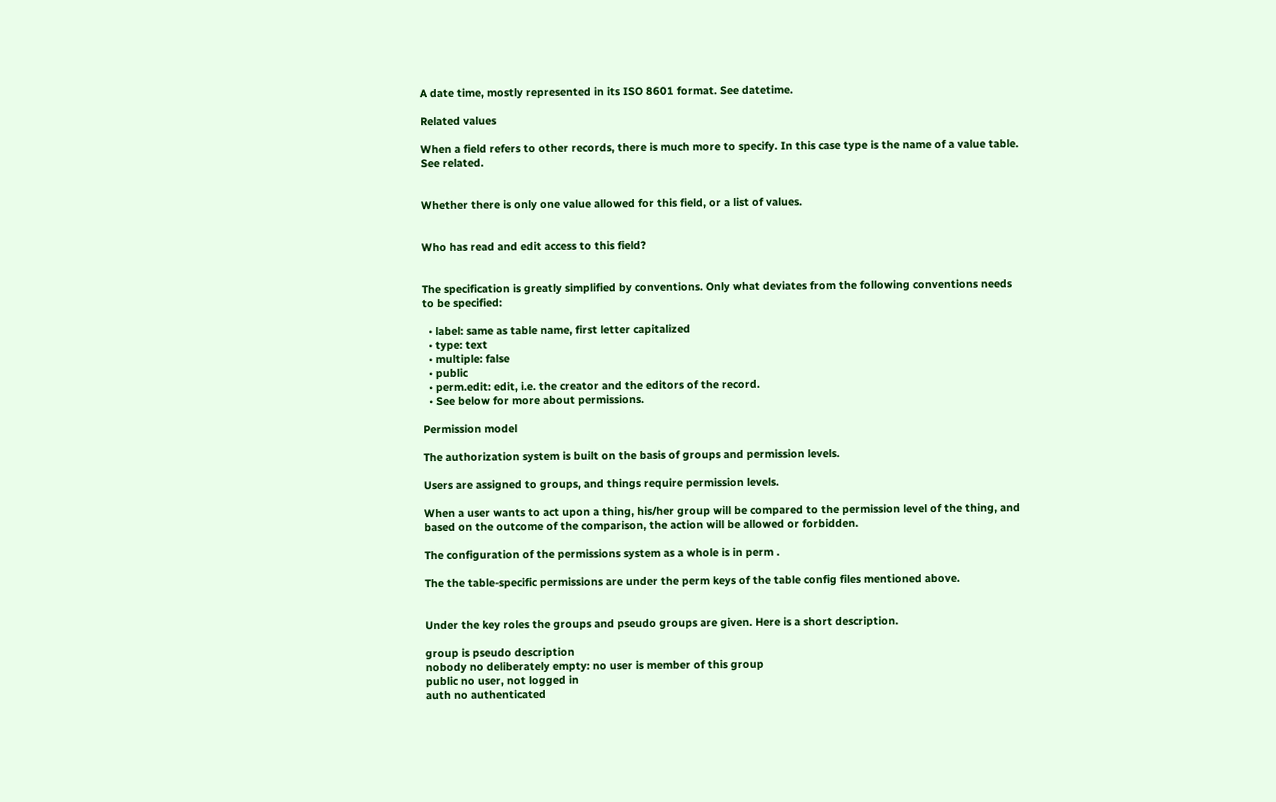A date time, mostly represented in its ISO 8601 format. See datetime.

Related values

When a field refers to other records, there is much more to specify. In this case type is the name of a value table. See related.


Whether there is only one value allowed for this field, or a list of values.


Who has read and edit access to this field?


The specification is greatly simplified by conventions. Only what deviates from the following conventions needs to be specified:

  • label: same as table name, first letter capitalized
  • type: text
  • multiple: false
  • public
  • perm.edit: edit, i.e. the creator and the editors of the record.
  • See below for more about permissions.

Permission model

The authorization system is built on the basis of groups and permission levels.

Users are assigned to groups, and things require permission levels.

When a user wants to act upon a thing, his/her group will be compared to the permission level of the thing, and based on the outcome of the comparison, the action will be allowed or forbidden.

The configuration of the permissions system as a whole is in perm .

The the table-specific permissions are under the perm keys of the table config files mentioned above.


Under the key roles the groups and pseudo groups are given. Here is a short description.

group is pseudo description
nobody no deliberately empty: no user is member of this group
public no user, not logged in
auth no authenticated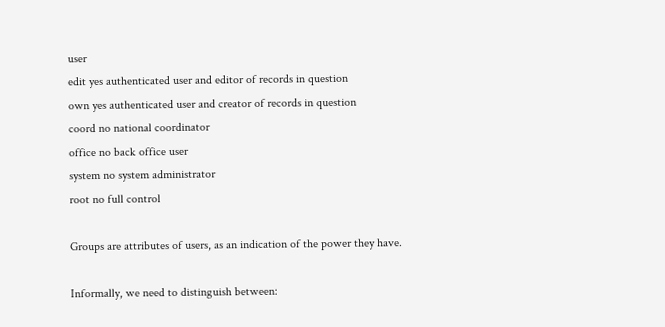user
edit yes authenticated user and editor of records in question
own yes authenticated user and creator of records in question
coord no national coordinator
office no back office user
system no system administrator
root no full control

Groups are attributes of users, as an indication of the power they have.

Informally, we need to distinguish between: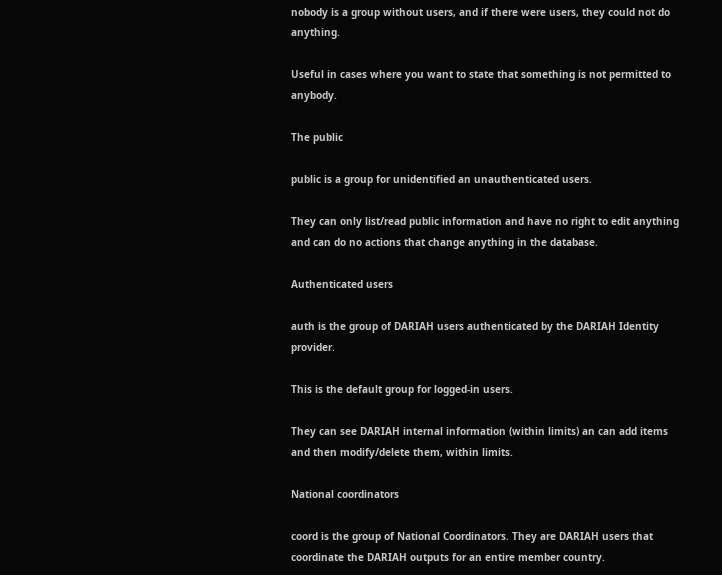nobody is a group without users, and if there were users, they could not do anything.

Useful in cases where you want to state that something is not permitted to anybody.

The public

public is a group for unidentified an unauthenticated users.

They can only list/read public information and have no right to edit anything and can do no actions that change anything in the database.

Authenticated users

auth is the group of DARIAH users authenticated by the DARIAH Identity provider.

This is the default group for logged-in users.

They can see DARIAH internal information (within limits) an can add items and then modify/delete them, within limits.

National coordinators

coord is the group of National Coordinators. They are DARIAH users that coordinate the DARIAH outputs for an entire member country.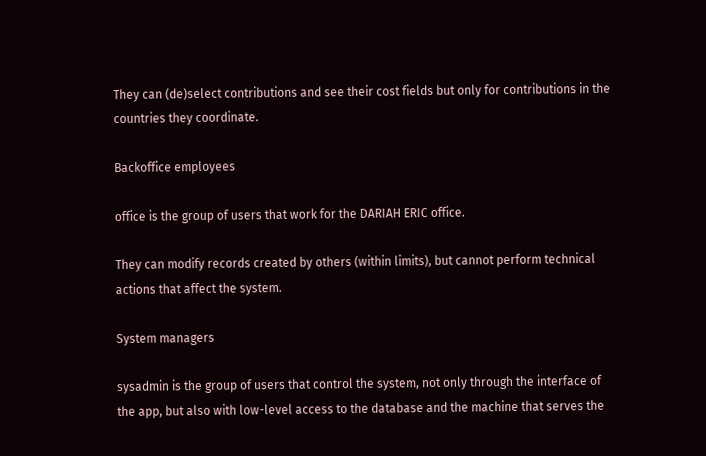They can (de)select contributions and see their cost fields but only for contributions in the countries they coordinate.

Backoffice employees

office is the group of users that work for the DARIAH ERIC office.

They can modify records created by others (within limits), but cannot perform technical actions that affect the system.

System managers

sysadmin is the group of users that control the system, not only through the interface of the app, but also with low-level access to the database and the machine that serves the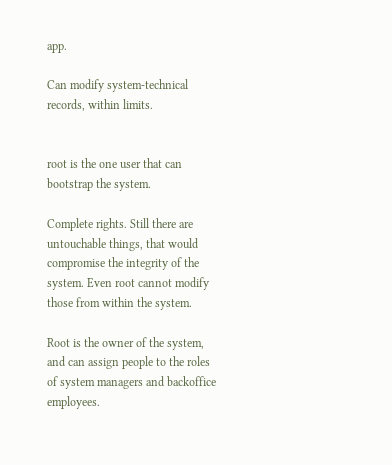app.

Can modify system-technical records, within limits.


root is the one user that can bootstrap the system.

Complete rights. Still there are untouchable things, that would compromise the integrity of the system. Even root cannot modify those from within the system.

Root is the owner of the system, and can assign people to the roles of system managers and backoffice employees.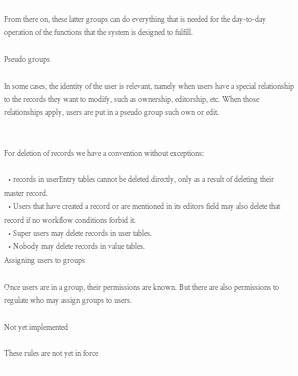From there on, these latter groups can do everything that is needed for the day-to-day operation of the functions that the system is designed to fulfill.

Pseudo groups

In some cases, the identity of the user is relevant, namely when users have a special relationship to the records they want to modify, such as ownership, editorship, etc. When those relationships apply, users are put in a pseudo group such own or edit.


For deletion of records we have a convention without exceptions:

  • records in userEntry tables cannot be deleted directly, only as a result of deleting their master record.
  • Users that have created a record or are mentioned in its editors field may also delete that record if no workflow conditions forbid it.
  • Super users may delete records in user tables.
  • Nobody may delete records in value tables.
Assigning users to groups

Once users are in a group, their permissions are known. But there are also permissions to regulate who may assign groups to users.

Not yet implemented

These rules are not yet in force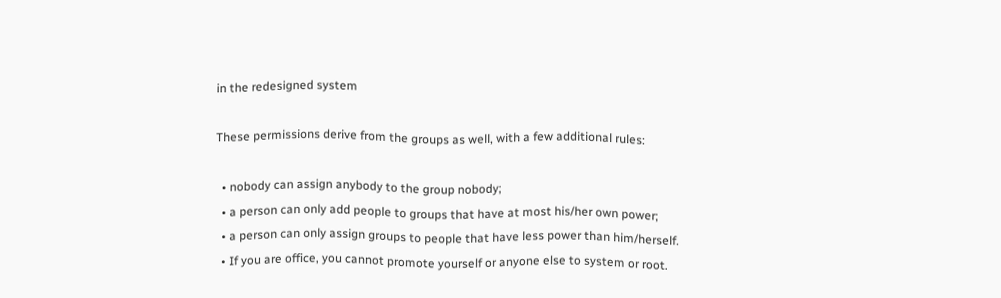in the redesigned system

These permissions derive from the groups as well, with a few additional rules:

  • nobody can assign anybody to the group nobody;
  • a person can only add people to groups that have at most his/her own power;
  • a person can only assign groups to people that have less power than him/herself.
  • If you are office, you cannot promote yourself or anyone else to system or root.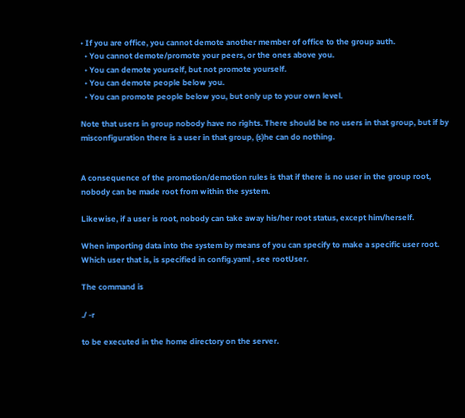• If you are office, you cannot demote another member of office to the group auth.
  • You cannot demote/promote your peers, or the ones above you.
  • You can demote yourself, but not promote yourself.
  • You can demote people below you.
  • You can promote people below you, but only up to your own level.

Note that users in group nobody have no rights. There should be no users in that group, but if by misconfiguration there is a user in that group, (s)he can do nothing.


A consequence of the promotion/demotion rules is that if there is no user in the group root, nobody can be made root from within the system.

Likewise, if a user is root, nobody can take away his/her root status, except him/herself.

When importing data into the system by means of you can specify to make a specific user root. Which user that is, is specified in config.yaml , see rootUser.

The command is

./ -r

to be executed in the home directory on the server.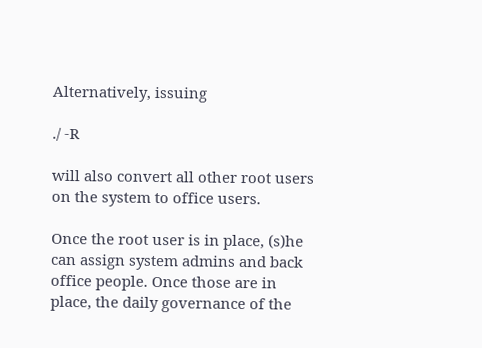Alternatively, issuing

./ -R

will also convert all other root users on the system to office users.

Once the root user is in place, (s)he can assign system admins and back office people. Once those are in place, the daily governance of the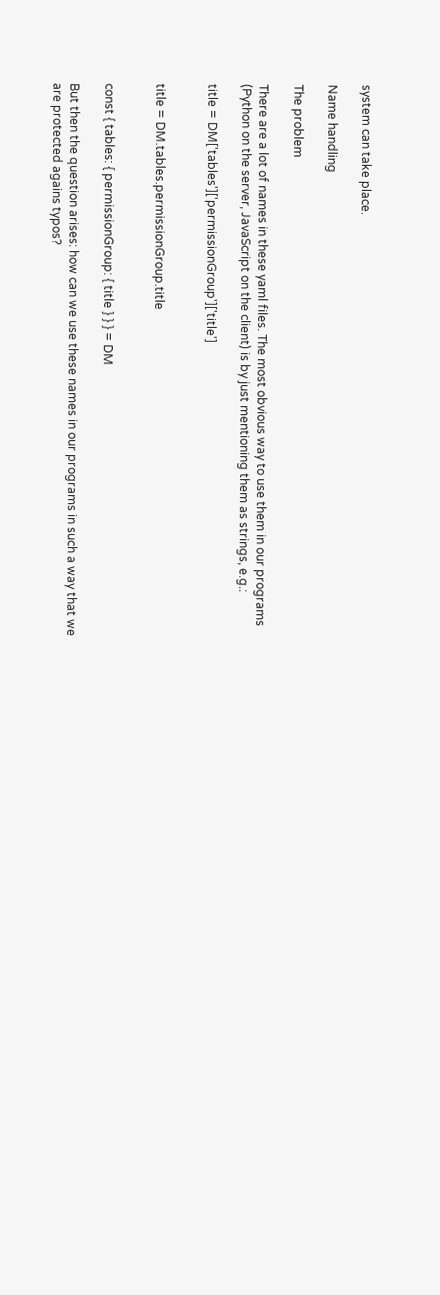system can take place.

Name handling

The problem

There are a lot of names in these yaml files. The most obvious way to use them in our programs (Python on the server, JavaScript on the client) is by just mentioning them as strings, e.g.:

title = DM['tables']['permissionGroup']['title']


title = DM.tables.permissionGroup.title


const { tables: { permissionGroup: { title } } } = DM

But then the question arises: how can we use these names in our programs in such a way that we are protected agains typos?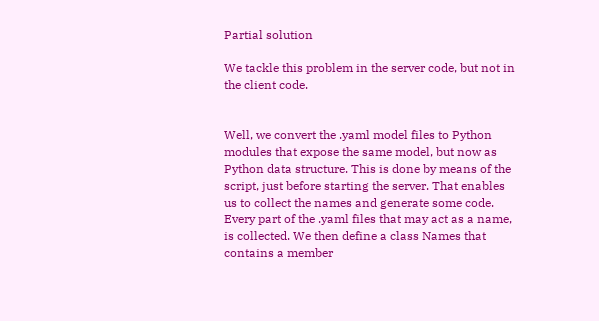Partial solution

We tackle this problem in the server code, but not in the client code.


Well, we convert the .yaml model files to Python modules that expose the same model, but now as Python data structure. This is done by means of the script, just before starting the server. That enables us to collect the names and generate some code. Every part of the .yaml files that may act as a name, is collected. We then define a class Names that contains a member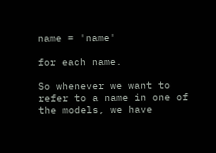name = 'name'

for each name.

So whenever we want to refer to a name in one of the models, we have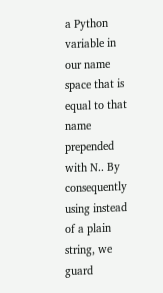a Python variable in our name space that is equal to that name prepended with N.. By consequently using instead of a plain string, we guard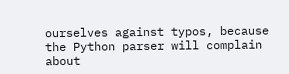ourselves against typos, because the Python parser will complain about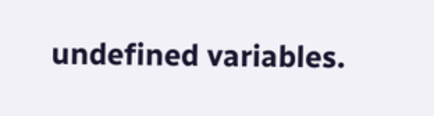undefined variables.